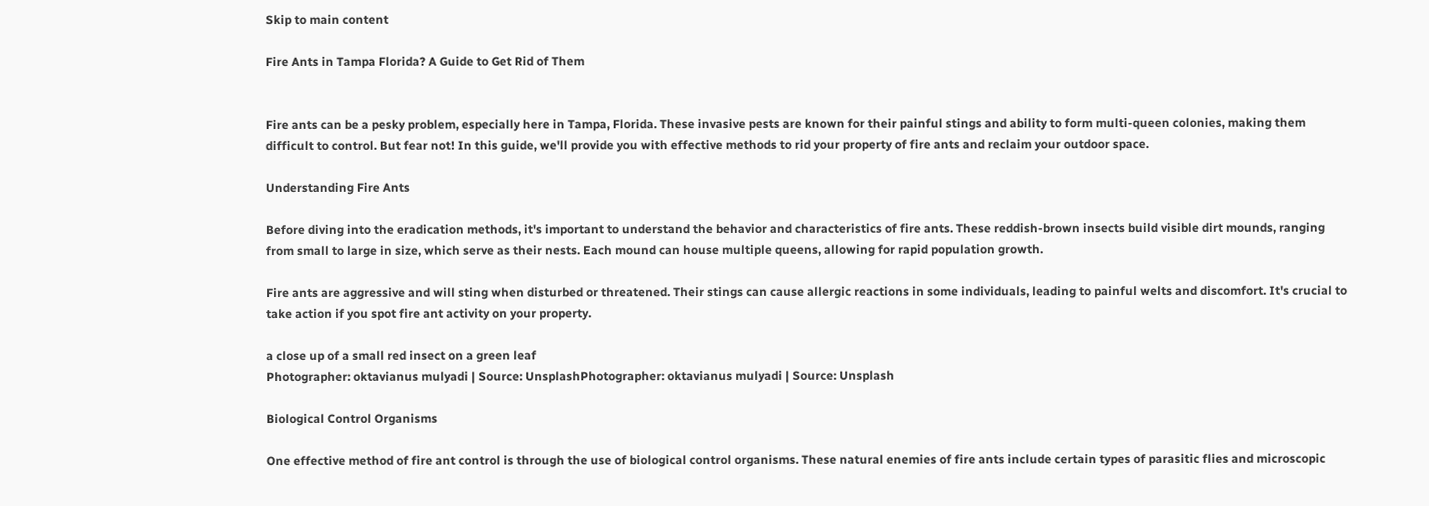Skip to main content

Fire Ants in Tampa Florida? A Guide to Get Rid of Them


Fire ants can be a pesky problem, especially here in Tampa, Florida. These invasive pests are known for their painful stings and ability to form multi-queen colonies, making them difficult to control. But fear not! In this guide, we'll provide you with effective methods to rid your property of fire ants and reclaim your outdoor space.

Understanding Fire Ants

Before diving into the eradication methods, it's important to understand the behavior and characteristics of fire ants. These reddish-brown insects build visible dirt mounds, ranging from small to large in size, which serve as their nests. Each mound can house multiple queens, allowing for rapid population growth.

Fire ants are aggressive and will sting when disturbed or threatened. Their stings can cause allergic reactions in some individuals, leading to painful welts and discomfort. It's crucial to take action if you spot fire ant activity on your property.

a close up of a small red insect on a green leaf
Photographer: oktavianus mulyadi | Source: UnsplashPhotographer: oktavianus mulyadi | Source: Unsplash

Biological Control Organisms

One effective method of fire ant control is through the use of biological control organisms. These natural enemies of fire ants include certain types of parasitic flies and microscopic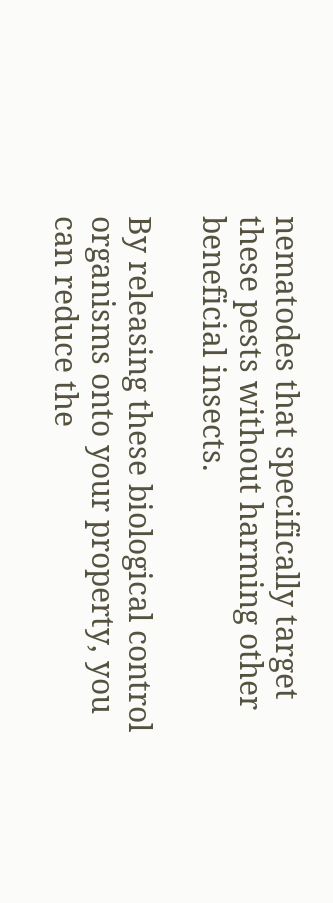nematodes that specifically target these pests without harming other beneficial insects.

By releasing these biological control organisms onto your property, you can reduce the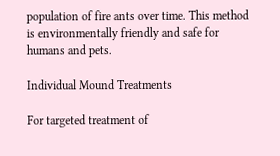population of fire ants over time. This method is environmentally friendly and safe for humans and pets.

Individual Mound Treatments

For targeted treatment of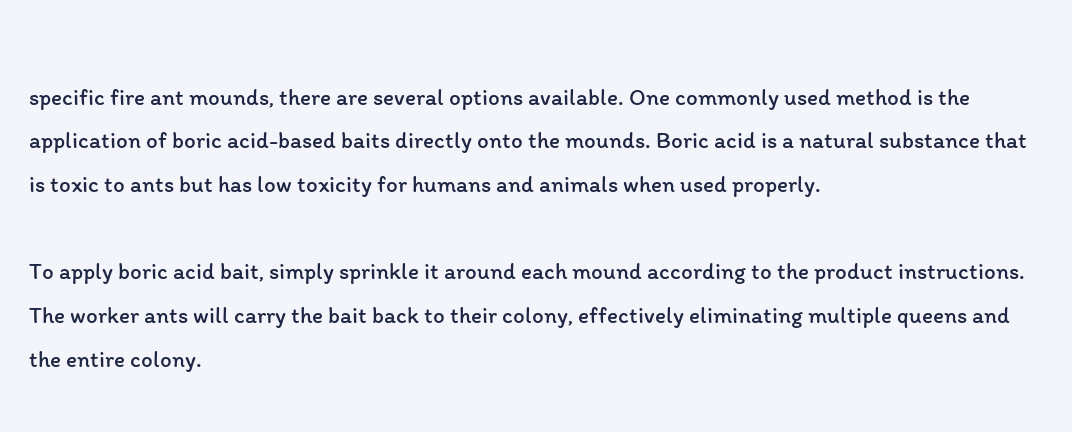specific fire ant mounds, there are several options available. One commonly used method is the application of boric acid-based baits directly onto the mounds. Boric acid is a natural substance that is toxic to ants but has low toxicity for humans and animals when used properly.

To apply boric acid bait, simply sprinkle it around each mound according to the product instructions. The worker ants will carry the bait back to their colony, effectively eliminating multiple queens and the entire colony.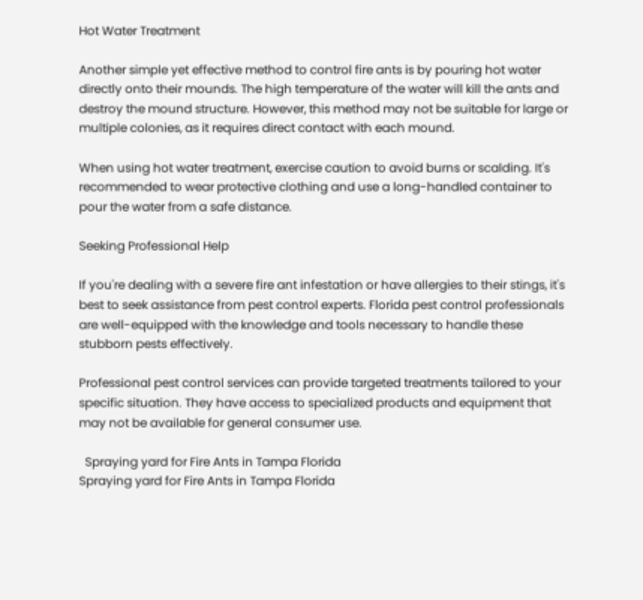Hot Water Treatment

Another simple yet effective method to control fire ants is by pouring hot water directly onto their mounds. The high temperature of the water will kill the ants and destroy the mound structure. However, this method may not be suitable for large or multiple colonies, as it requires direct contact with each mound.

When using hot water treatment, exercise caution to avoid burns or scalding. It's recommended to wear protective clothing and use a long-handled container to pour the water from a safe distance.

Seeking Professional Help

If you're dealing with a severe fire ant infestation or have allergies to their stings, it's best to seek assistance from pest control experts. Florida pest control professionals are well-equipped with the knowledge and tools necessary to handle these stubborn pests effectively.

Professional pest control services can provide targeted treatments tailored to your specific situation. They have access to specialized products and equipment that may not be available for general consumer use.

  Spraying yard for Fire Ants in Tampa Florida
Spraying yard for Fire Ants in Tampa Florida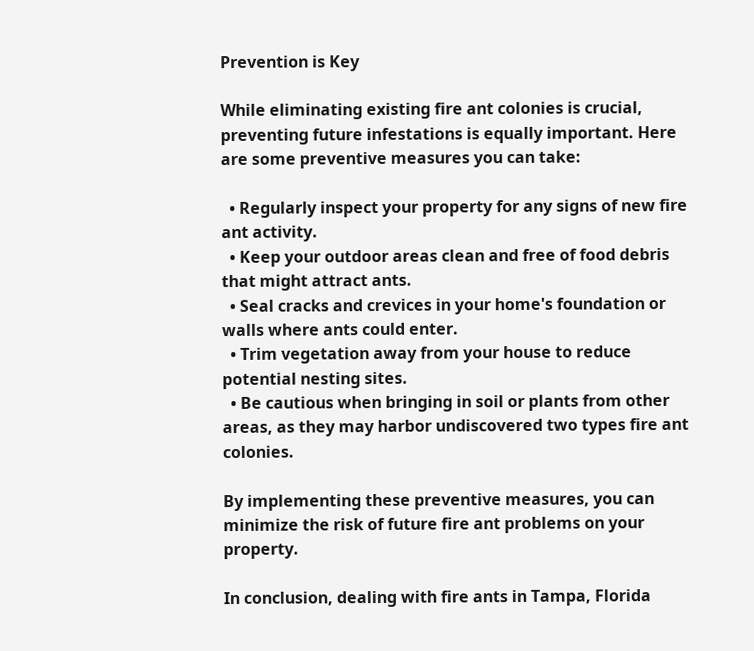Prevention is Key

While eliminating existing fire ant colonies is crucial, preventing future infestations is equally important. Here are some preventive measures you can take:

  • Regularly inspect your property for any signs of new fire ant activity.
  • Keep your outdoor areas clean and free of food debris that might attract ants.
  • Seal cracks and crevices in your home's foundation or walls where ants could enter.
  • Trim vegetation away from your house to reduce potential nesting sites.
  • Be cautious when bringing in soil or plants from other areas, as they may harbor undiscovered two types fire ant colonies.

By implementing these preventive measures, you can minimize the risk of future fire ant problems on your property.

In conclusion, dealing with fire ants in Tampa, Florida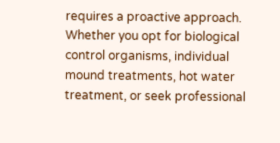requires a proactive approach. Whether you opt for biological control organisms, individual mound treatments, hot water treatment, or seek professional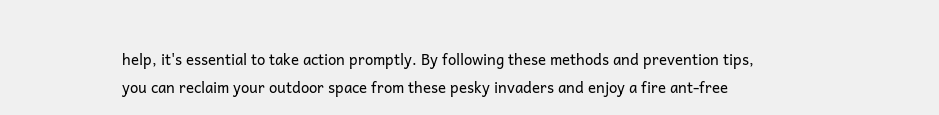help, it's essential to take action promptly. By following these methods and prevention tips, you can reclaim your outdoor space from these pesky invaders and enjoy a fire ant-free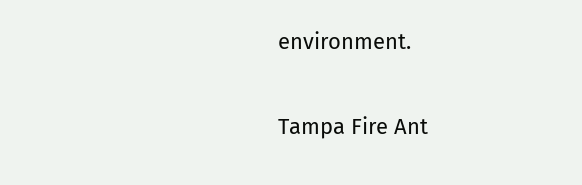environment.

Tampa Fire Ant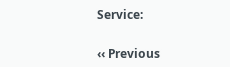Service:


‹‹ Previous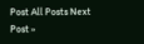Post All Posts Next Post ››